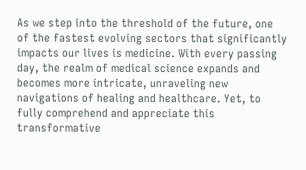As we step into the threshold of the future, one of the fastest evolving sectors that significantly impacts our lives is medicine. With every passing day, the realm of medical science expands and becomes more intricate, unraveling new navigations of healing and healthcare. Yet, to fully comprehend and appreciate this transformative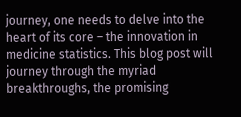journey, one needs to delve into the heart of its core – the innovation in medicine statistics. This blog post will journey through the myriad breakthroughs, the promising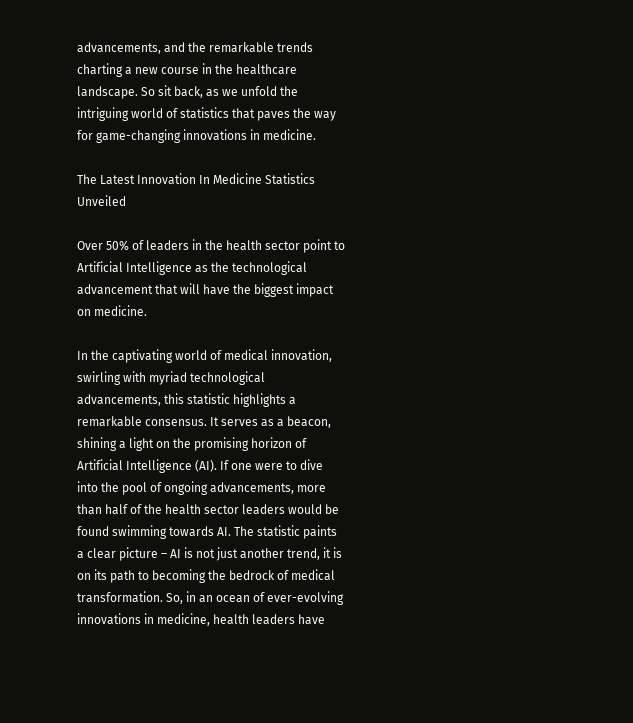advancements, and the remarkable trends charting a new course in the healthcare landscape. So sit back, as we unfold the intriguing world of statistics that paves the way for game-changing innovations in medicine.

The Latest Innovation In Medicine Statistics Unveiled

Over 50% of leaders in the health sector point to Artificial Intelligence as the technological advancement that will have the biggest impact on medicine.

In the captivating world of medical innovation, swirling with myriad technological advancements, this statistic highlights a remarkable consensus. It serves as a beacon, shining a light on the promising horizon of Artificial Intelligence (AI). If one were to dive into the pool of ongoing advancements, more than half of the health sector leaders would be found swimming towards AI. The statistic paints a clear picture – AI is not just another trend, it is on its path to becoming the bedrock of medical transformation. So, in an ocean of ever-evolving innovations in medicine, health leaders have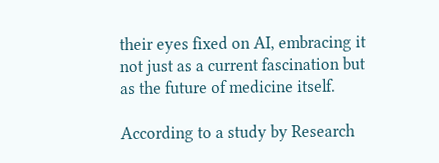their eyes fixed on AI, embracing it not just as a current fascination but as the future of medicine itself.

According to a study by Research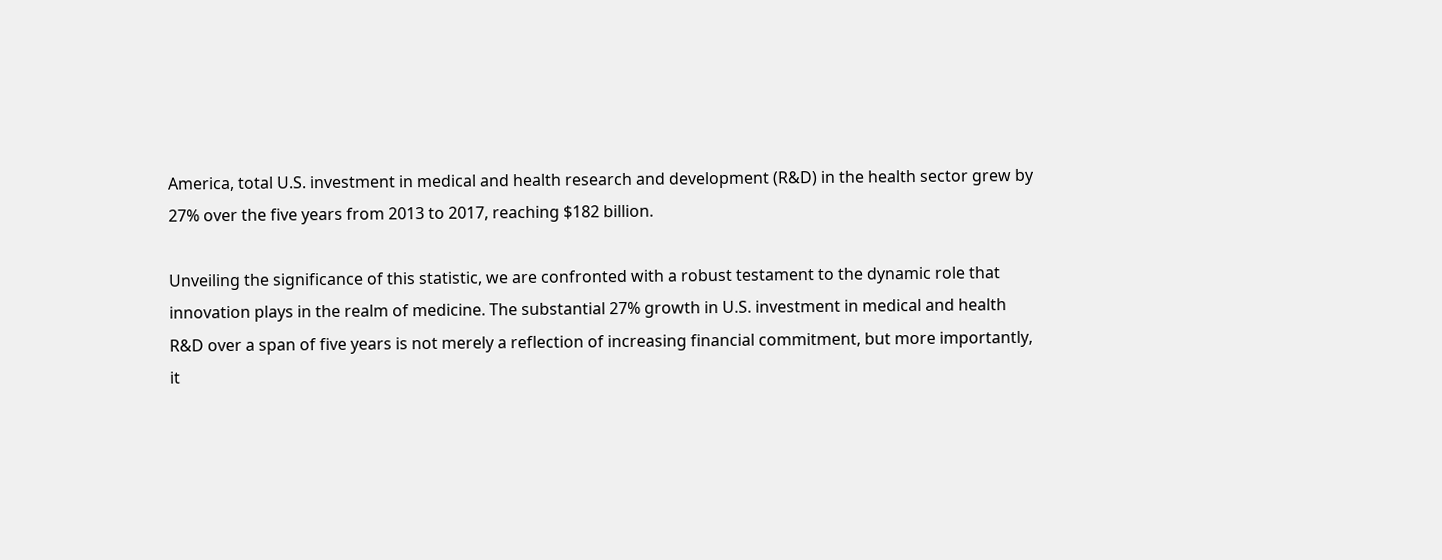America, total U.S. investment in medical and health research and development (R&D) in the health sector grew by 27% over the five years from 2013 to 2017, reaching $182 billion.

Unveiling the significance of this statistic, we are confronted with a robust testament to the dynamic role that innovation plays in the realm of medicine. The substantial 27% growth in U.S. investment in medical and health R&D over a span of five years is not merely a reflection of increasing financial commitment, but more importantly, it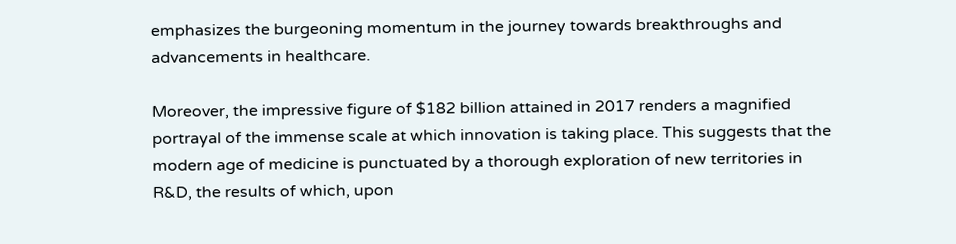emphasizes the burgeoning momentum in the journey towards breakthroughs and advancements in healthcare.

Moreover, the impressive figure of $182 billion attained in 2017 renders a magnified portrayal of the immense scale at which innovation is taking place. This suggests that the modern age of medicine is punctuated by a thorough exploration of new territories in R&D, the results of which, upon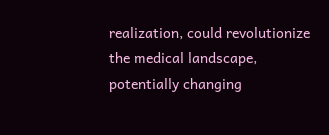realization, could revolutionize the medical landscape, potentially changing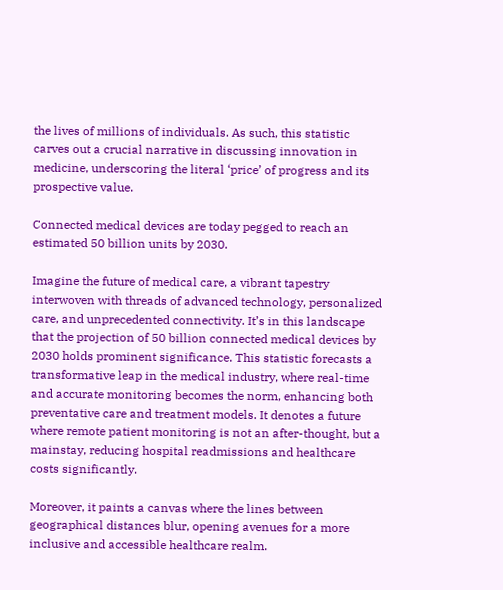the lives of millions of individuals. As such, this statistic carves out a crucial narrative in discussing innovation in medicine, underscoring the literal ‘price’ of progress and its prospective value.

Connected medical devices are today pegged to reach an estimated 50 billion units by 2030.

Imagine the future of medical care, a vibrant tapestry interwoven with threads of advanced technology, personalized care, and unprecedented connectivity. It’s in this landscape that the projection of 50 billion connected medical devices by 2030 holds prominent significance. This statistic forecasts a transformative leap in the medical industry, where real-time and accurate monitoring becomes the norm, enhancing both preventative care and treatment models. It denotes a future where remote patient monitoring is not an after-thought, but a mainstay, reducing hospital readmissions and healthcare costs significantly.

Moreover, it paints a canvas where the lines between geographical distances blur, opening avenues for a more inclusive and accessible healthcare realm.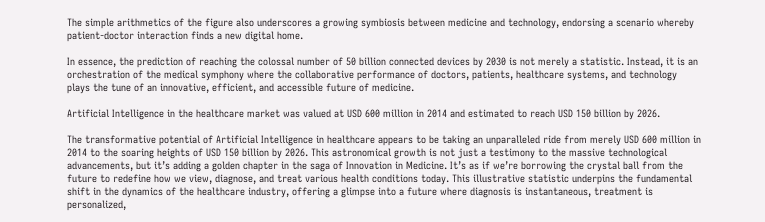The simple arithmetics of the figure also underscores a growing symbiosis between medicine and technology, endorsing a scenario whereby patient-doctor interaction finds a new digital home.

In essence, the prediction of reaching the colossal number of 50 billion connected devices by 2030 is not merely a statistic. Instead, it is an orchestration of the medical symphony where the collaborative performance of doctors, patients, healthcare systems, and technology plays the tune of an innovative, efficient, and accessible future of medicine.

Artificial Intelligence in the healthcare market was valued at USD 600 million in 2014 and estimated to reach USD 150 billion by 2026.

The transformative potential of Artificial Intelligence in healthcare appears to be taking an unparalleled ride from merely USD 600 million in 2014 to the soaring heights of USD 150 billion by 2026. This astronomical growth is not just a testimony to the massive technological advancements, but it’s adding a golden chapter in the saga of Innovation in Medicine. It’s as if we’re borrowing the crystal ball from the future to redefine how we view, diagnose, and treat various health conditions today. This illustrative statistic underpins the fundamental shift in the dynamics of the healthcare industry, offering a glimpse into a future where diagnosis is instantaneous, treatment is personalized,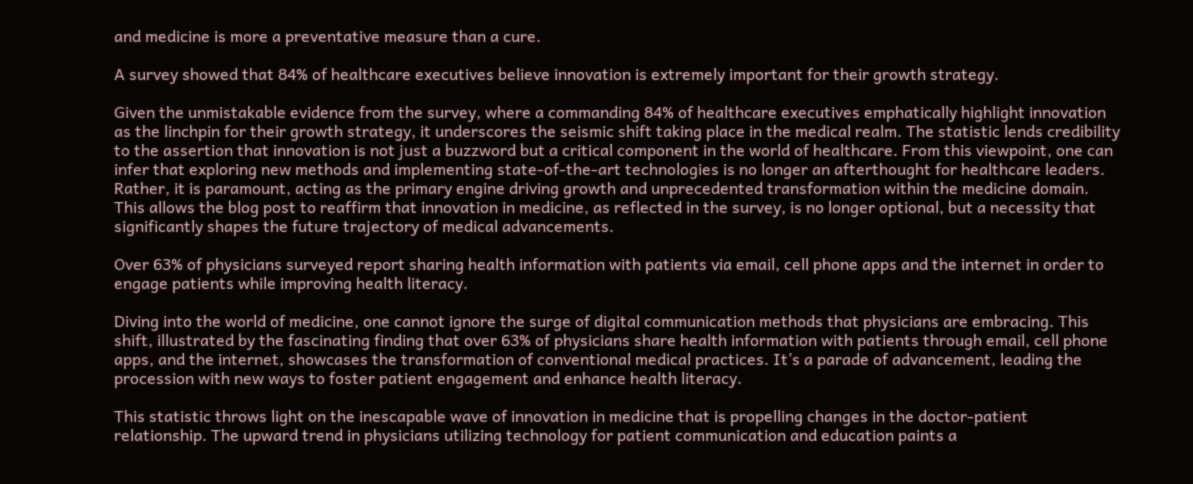and medicine is more a preventative measure than a cure.

A survey showed that 84% of healthcare executives believe innovation is extremely important for their growth strategy.

Given the unmistakable evidence from the survey, where a commanding 84% of healthcare executives emphatically highlight innovation as the linchpin for their growth strategy, it underscores the seismic shift taking place in the medical realm. The statistic lends credibility to the assertion that innovation is not just a buzzword but a critical component in the world of healthcare. From this viewpoint, one can infer that exploring new methods and implementing state-of-the-art technologies is no longer an afterthought for healthcare leaders. Rather, it is paramount, acting as the primary engine driving growth and unprecedented transformation within the medicine domain. This allows the blog post to reaffirm that innovation in medicine, as reflected in the survey, is no longer optional, but a necessity that significantly shapes the future trajectory of medical advancements.

Over 63% of physicians surveyed report sharing health information with patients via email, cell phone apps and the internet in order to engage patients while improving health literacy.

Diving into the world of medicine, one cannot ignore the surge of digital communication methods that physicians are embracing. This shift, illustrated by the fascinating finding that over 63% of physicians share health information with patients through email, cell phone apps, and the internet, showcases the transformation of conventional medical practices. It’s a parade of advancement, leading the procession with new ways to foster patient engagement and enhance health literacy.

This statistic throws light on the inescapable wave of innovation in medicine that is propelling changes in the doctor-patient relationship. The upward trend in physicians utilizing technology for patient communication and education paints a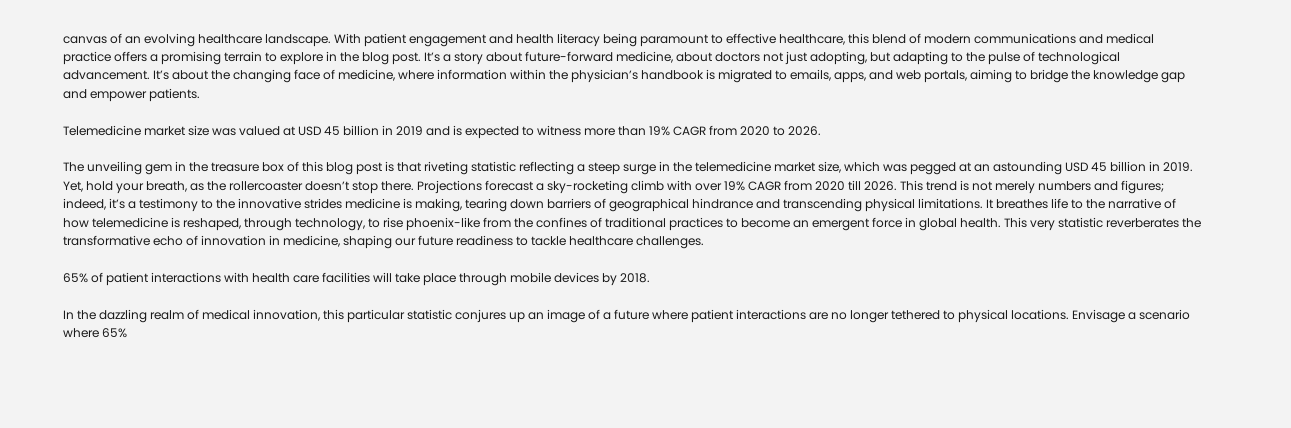canvas of an evolving healthcare landscape. With patient engagement and health literacy being paramount to effective healthcare, this blend of modern communications and medical practice offers a promising terrain to explore in the blog post. It’s a story about future-forward medicine, about doctors not just adopting, but adapting to the pulse of technological advancement. It’s about the changing face of medicine, where information within the physician’s handbook is migrated to emails, apps, and web portals, aiming to bridge the knowledge gap and empower patients.

Telemedicine market size was valued at USD 45 billion in 2019 and is expected to witness more than 19% CAGR from 2020 to 2026.

The unveiling gem in the treasure box of this blog post is that riveting statistic reflecting a steep surge in the telemedicine market size, which was pegged at an astounding USD 45 billion in 2019. Yet, hold your breath, as the rollercoaster doesn’t stop there. Projections forecast a sky-rocketing climb with over 19% CAGR from 2020 till 2026. This trend is not merely numbers and figures; indeed, it’s a testimony to the innovative strides medicine is making, tearing down barriers of geographical hindrance and transcending physical limitations. It breathes life to the narrative of how telemedicine is reshaped, through technology, to rise phoenix-like from the confines of traditional practices to become an emergent force in global health. This very statistic reverberates the transformative echo of innovation in medicine, shaping our future readiness to tackle healthcare challenges.

65% of patient interactions with health care facilities will take place through mobile devices by 2018.

In the dazzling realm of medical innovation, this particular statistic conjures up an image of a future where patient interactions are no longer tethered to physical locations. Envisage a scenario where 65%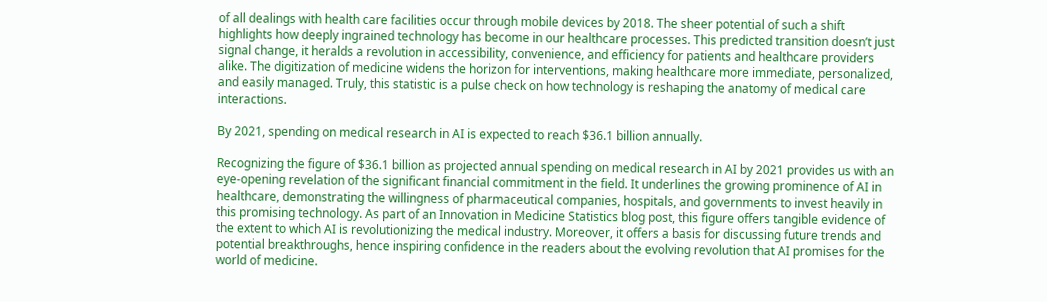of all dealings with health care facilities occur through mobile devices by 2018. The sheer potential of such a shift highlights how deeply ingrained technology has become in our healthcare processes. This predicted transition doesn’t just signal change, it heralds a revolution in accessibility, convenience, and efficiency for patients and healthcare providers alike. The digitization of medicine widens the horizon for interventions, making healthcare more immediate, personalized, and easily managed. Truly, this statistic is a pulse check on how technology is reshaping the anatomy of medical care interactions.

By 2021, spending on medical research in AI is expected to reach $36.1 billion annually.

Recognizing the figure of $36.1 billion as projected annual spending on medical research in AI by 2021 provides us with an eye-opening revelation of the significant financial commitment in the field. It underlines the growing prominence of AI in healthcare, demonstrating the willingness of pharmaceutical companies, hospitals, and governments to invest heavily in this promising technology. As part of an Innovation in Medicine Statistics blog post, this figure offers tangible evidence of the extent to which AI is revolutionizing the medical industry. Moreover, it offers a basis for discussing future trends and potential breakthroughs, hence inspiring confidence in the readers about the evolving revolution that AI promises for the world of medicine.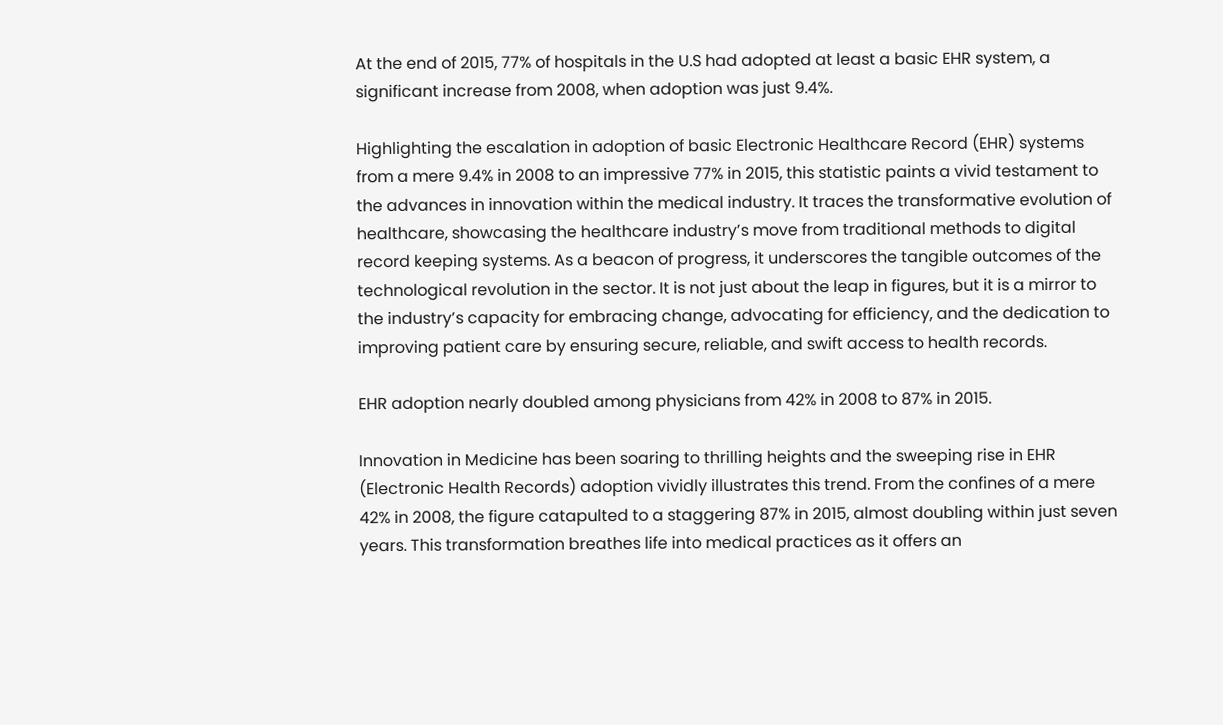At the end of 2015, 77% of hospitals in the U.S had adopted at least a basic EHR system, a significant increase from 2008, when adoption was just 9.4%.

Highlighting the escalation in adoption of basic Electronic Healthcare Record (EHR) systems from a mere 9.4% in 2008 to an impressive 77% in 2015, this statistic paints a vivid testament to the advances in innovation within the medical industry. It traces the transformative evolution of healthcare, showcasing the healthcare industry’s move from traditional methods to digital record keeping systems. As a beacon of progress, it underscores the tangible outcomes of the technological revolution in the sector. It is not just about the leap in figures, but it is a mirror to the industry’s capacity for embracing change, advocating for efficiency, and the dedication to improving patient care by ensuring secure, reliable, and swift access to health records.

EHR adoption nearly doubled among physicians from 42% in 2008 to 87% in 2015.

Innovation in Medicine has been soaring to thrilling heights and the sweeping rise in EHR (Electronic Health Records) adoption vividly illustrates this trend. From the confines of a mere 42% in 2008, the figure catapulted to a staggering 87% in 2015, almost doubling within just seven years. This transformation breathes life into medical practices as it offers an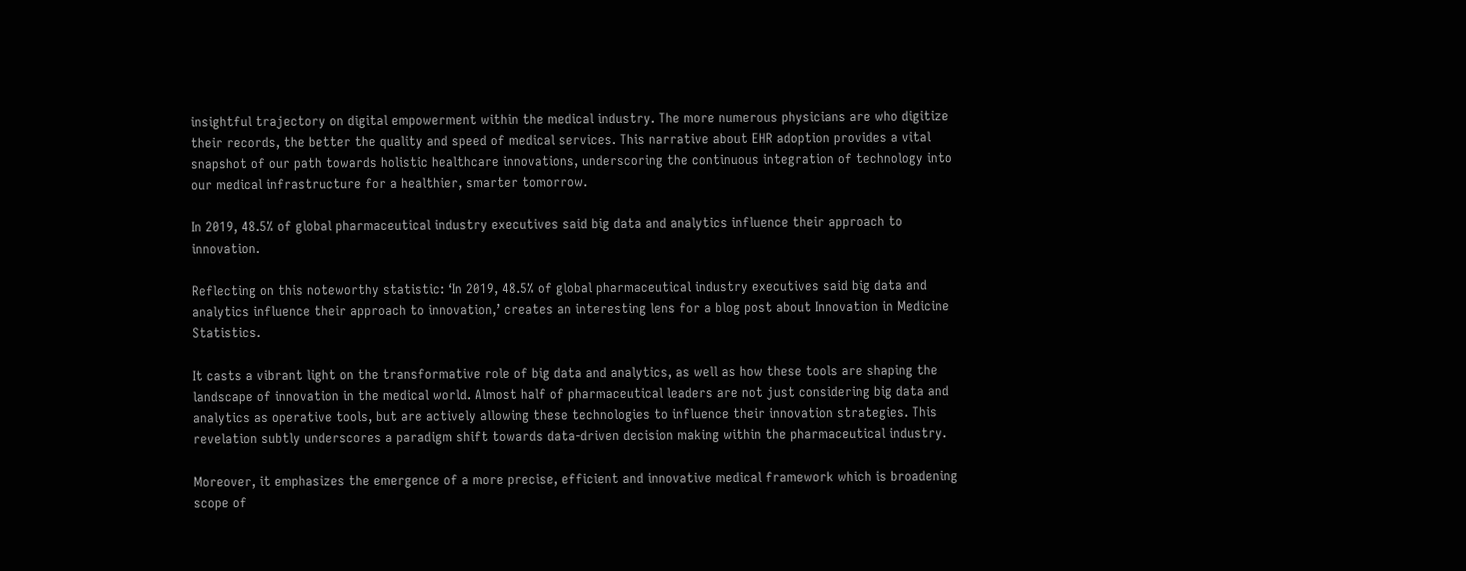insightful trajectory on digital empowerment within the medical industry. The more numerous physicians are who digitize their records, the better the quality and speed of medical services. This narrative about EHR adoption provides a vital snapshot of our path towards holistic healthcare innovations, underscoring the continuous integration of technology into our medical infrastructure for a healthier, smarter tomorrow.

In 2019, 48.5% of global pharmaceutical industry executives said big data and analytics influence their approach to innovation.

Reflecting on this noteworthy statistic: ‘In 2019, 48.5% of global pharmaceutical industry executives said big data and analytics influence their approach to innovation,’ creates an interesting lens for a blog post about Innovation in Medicine Statistics.

It casts a vibrant light on the transformative role of big data and analytics, as well as how these tools are shaping the landscape of innovation in the medical world. Almost half of pharmaceutical leaders are not just considering big data and analytics as operative tools, but are actively allowing these technologies to influence their innovation strategies. This revelation subtly underscores a paradigm shift towards data-driven decision making within the pharmaceutical industry.

Moreover, it emphasizes the emergence of a more precise, efficient and innovative medical framework which is broadening scope of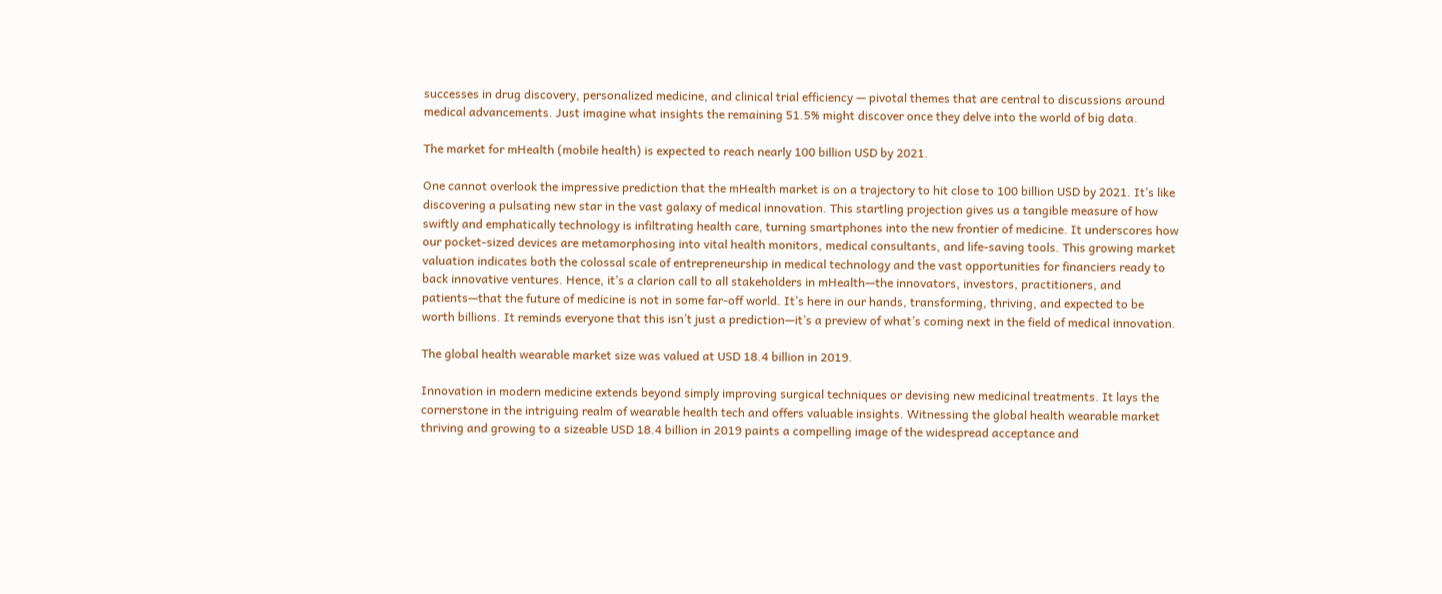successes in drug discovery, personalized medicine, and clinical trial efficiency — pivotal themes that are central to discussions around medical advancements. Just imagine what insights the remaining 51.5% might discover once they delve into the world of big data.

The market for mHealth (mobile health) is expected to reach nearly 100 billion USD by 2021.

One cannot overlook the impressive prediction that the mHealth market is on a trajectory to hit close to 100 billion USD by 2021. It’s like discovering a pulsating new star in the vast galaxy of medical innovation. This startling projection gives us a tangible measure of how swiftly and emphatically technology is infiltrating health care, turning smartphones into the new frontier of medicine. It underscores how our pocket-sized devices are metamorphosing into vital health monitors, medical consultants, and life-saving tools. This growing market valuation indicates both the colossal scale of entrepreneurship in medical technology and the vast opportunities for financiers ready to back innovative ventures. Hence, it’s a clarion call to all stakeholders in mHealth—the innovators, investors, practitioners, and patients—that the future of medicine is not in some far-off world. It’s here in our hands, transforming, thriving, and expected to be worth billions. It reminds everyone that this isn’t just a prediction—it’s a preview of what’s coming next in the field of medical innovation.

The global health wearable market size was valued at USD 18.4 billion in 2019.

Innovation in modern medicine extends beyond simply improving surgical techniques or devising new medicinal treatments. It lays the cornerstone in the intriguing realm of wearable health tech and offers valuable insights. Witnessing the global health wearable market thriving and growing to a sizeable USD 18.4 billion in 2019 paints a compelling image of the widespread acceptance and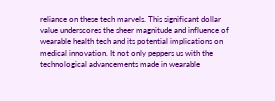reliance on these tech marvels. This significant dollar value underscores the sheer magnitude and influence of wearable health tech and its potential implications on medical innovation. It not only peppers us with the technological advancements made in wearable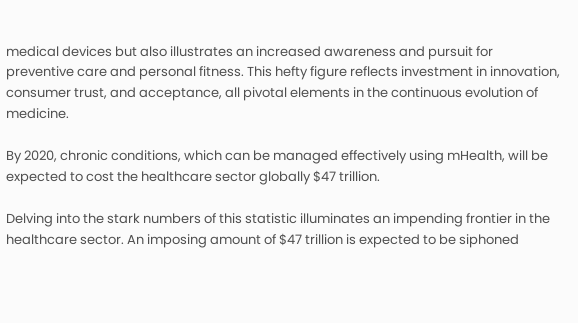medical devices but also illustrates an increased awareness and pursuit for preventive care and personal fitness. This hefty figure reflects investment in innovation, consumer trust, and acceptance, all pivotal elements in the continuous evolution of medicine.

By 2020, chronic conditions, which can be managed effectively using mHealth, will be expected to cost the healthcare sector globally $47 trillion.

Delving into the stark numbers of this statistic illuminates an impending frontier in the healthcare sector. An imposing amount of $47 trillion is expected to be siphoned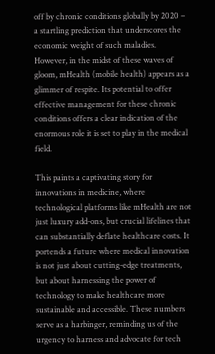off by chronic conditions globally by 2020 – a startling prediction that underscores the economic weight of such maladies. However, in the midst of these waves of gloom, mHealth (mobile health) appears as a glimmer of respite. Its potential to offer effective management for these chronic conditions offers a clear indication of the enormous role it is set to play in the medical field.

This paints a captivating story for innovations in medicine, where technological platforms like mHealth are not just luxury add-ons, but crucial lifelines that can substantially deflate healthcare costs. It portends a future where medical innovation is not just about cutting-edge treatments, but about harnessing the power of technology to make healthcare more sustainable and accessible. These numbers serve as a harbinger, reminding us of the urgency to harness and advocate for tech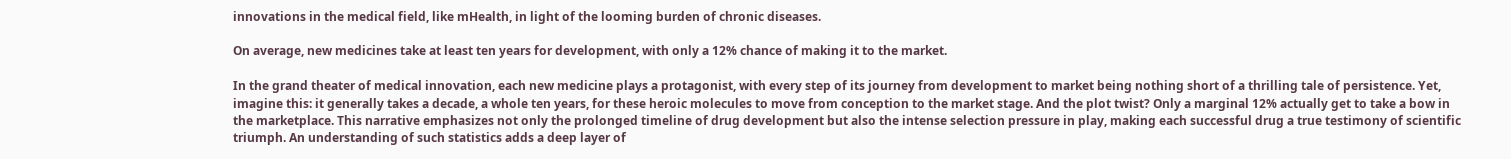innovations in the medical field, like mHealth, in light of the looming burden of chronic diseases.

On average, new medicines take at least ten years for development, with only a 12% chance of making it to the market.

In the grand theater of medical innovation, each new medicine plays a protagonist, with every step of its journey from development to market being nothing short of a thrilling tale of persistence. Yet, imagine this: it generally takes a decade, a whole ten years, for these heroic molecules to move from conception to the market stage. And the plot twist? Only a marginal 12% actually get to take a bow in the marketplace. This narrative emphasizes not only the prolonged timeline of drug development but also the intense selection pressure in play, making each successful drug a true testimony of scientific triumph. An understanding of such statistics adds a deep layer of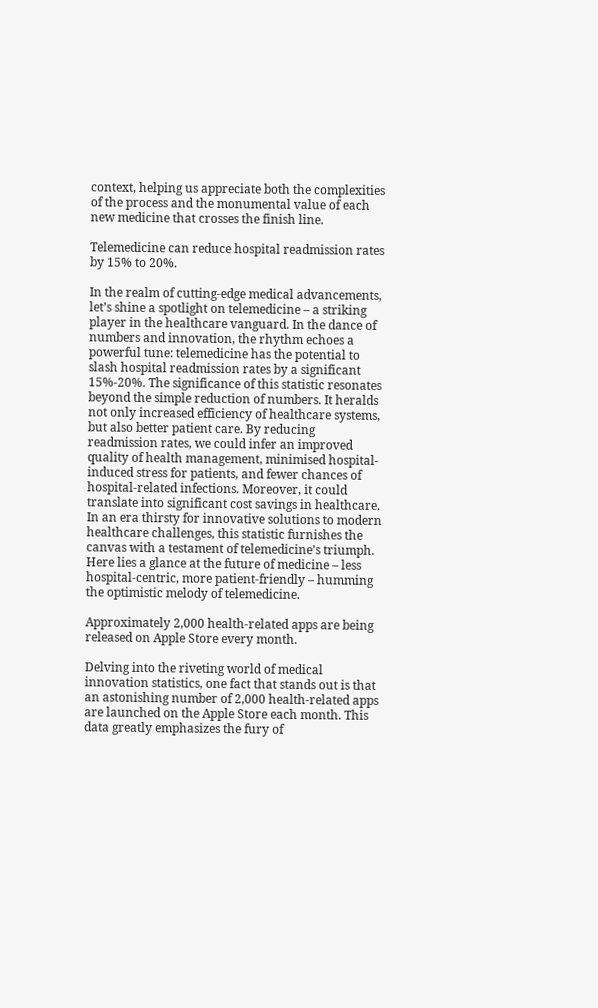context, helping us appreciate both the complexities of the process and the monumental value of each new medicine that crosses the finish line.

Telemedicine can reduce hospital readmission rates by 15% to 20%.

In the realm of cutting-edge medical advancements, let’s shine a spotlight on telemedicine – a striking player in the healthcare vanguard. In the dance of numbers and innovation, the rhythm echoes a powerful tune: telemedicine has the potential to slash hospital readmission rates by a significant 15%-20%. The significance of this statistic resonates beyond the simple reduction of numbers. It heralds not only increased efficiency of healthcare systems, but also better patient care. By reducing readmission rates, we could infer an improved quality of health management, minimised hospital-induced stress for patients, and fewer chances of hospital-related infections. Moreover, it could translate into significant cost savings in healthcare. In an era thirsty for innovative solutions to modern healthcare challenges, this statistic furnishes the canvas with a testament of telemedicine’s triumph. Here lies a glance at the future of medicine – less hospital-centric, more patient-friendly – humming the optimistic melody of telemedicine.

Approximately 2,000 health-related apps are being released on Apple Store every month.

Delving into the riveting world of medical innovation statistics, one fact that stands out is that an astonishing number of 2,000 health-related apps are launched on the Apple Store each month. This data greatly emphasizes the fury of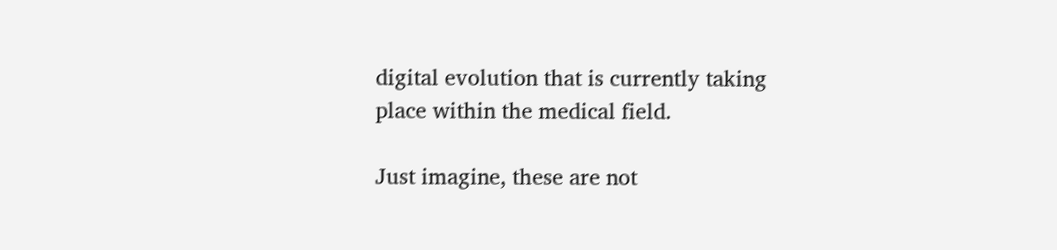digital evolution that is currently taking place within the medical field.

Just imagine, these are not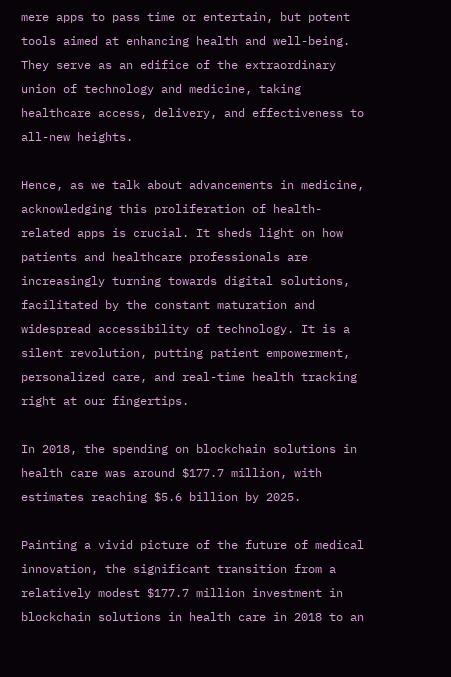mere apps to pass time or entertain, but potent tools aimed at enhancing health and well-being. They serve as an edifice of the extraordinary union of technology and medicine, taking healthcare access, delivery, and effectiveness to all-new heights.

Hence, as we talk about advancements in medicine, acknowledging this proliferation of health-related apps is crucial. It sheds light on how patients and healthcare professionals are increasingly turning towards digital solutions, facilitated by the constant maturation and widespread accessibility of technology. It is a silent revolution, putting patient empowerment, personalized care, and real-time health tracking right at our fingertips.

In 2018, the spending on blockchain solutions in health care was around $177.7 million, with estimates reaching $5.6 billion by 2025.

Painting a vivid picture of the future of medical innovation, the significant transition from a relatively modest $177.7 million investment in blockchain solutions in health care in 2018 to an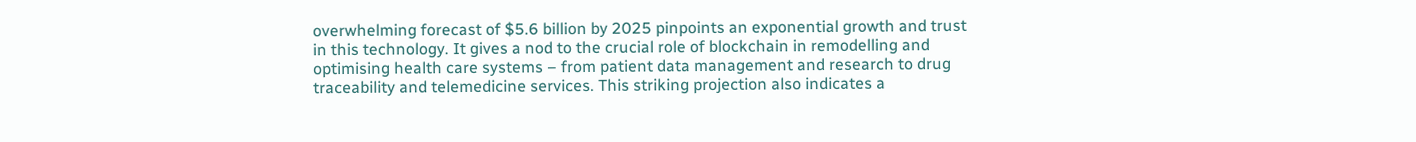overwhelming forecast of $5.6 billion by 2025 pinpoints an exponential growth and trust in this technology. It gives a nod to the crucial role of blockchain in remodelling and optimising health care systems – from patient data management and research to drug traceability and telemedicine services. This striking projection also indicates a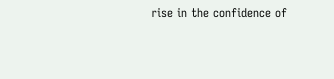rise in the confidence of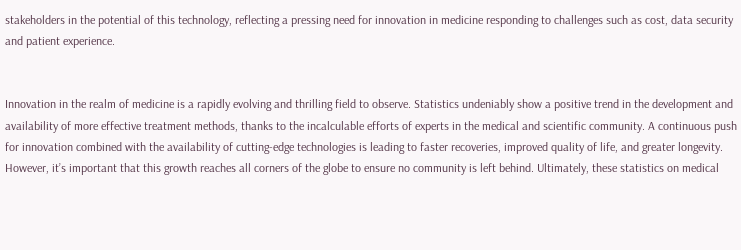stakeholders in the potential of this technology, reflecting a pressing need for innovation in medicine responding to challenges such as cost, data security and patient experience.


Innovation in the realm of medicine is a rapidly evolving and thrilling field to observe. Statistics undeniably show a positive trend in the development and availability of more effective treatment methods, thanks to the incalculable efforts of experts in the medical and scientific community. A continuous push for innovation combined with the availability of cutting-edge technologies is leading to faster recoveries, improved quality of life, and greater longevity. However, it’s important that this growth reaches all corners of the globe to ensure no community is left behind. Ultimately, these statistics on medical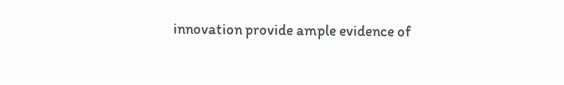innovation provide ample evidence of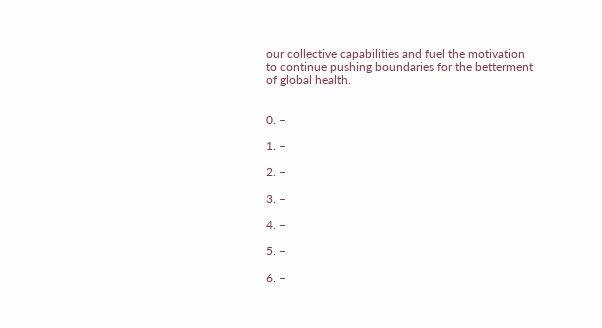our collective capabilities and fuel the motivation to continue pushing boundaries for the betterment of global health.


0. –

1. –

2. –

3. –

4. –

5. –

6. –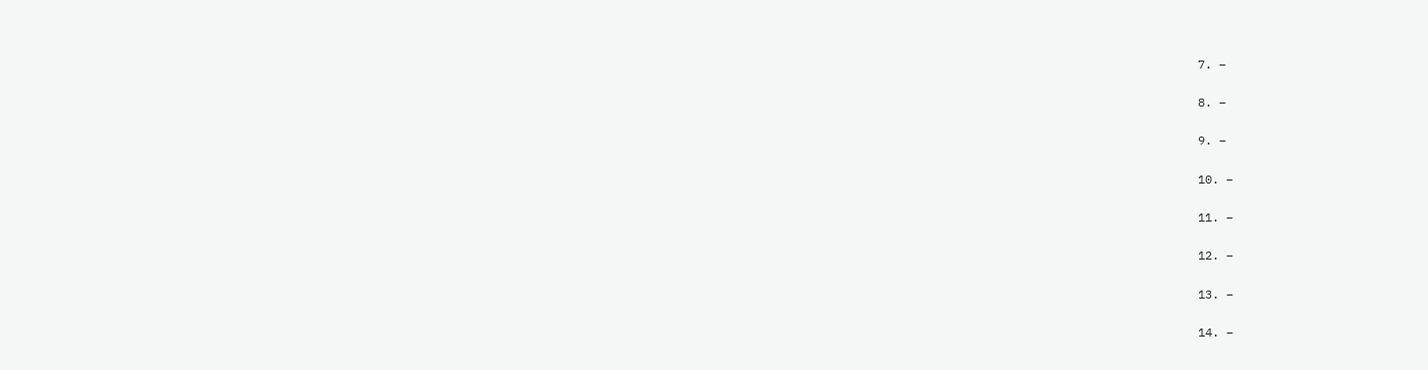7. –

8. –

9. –

10. –

11. –

12. –

13. –

14. –